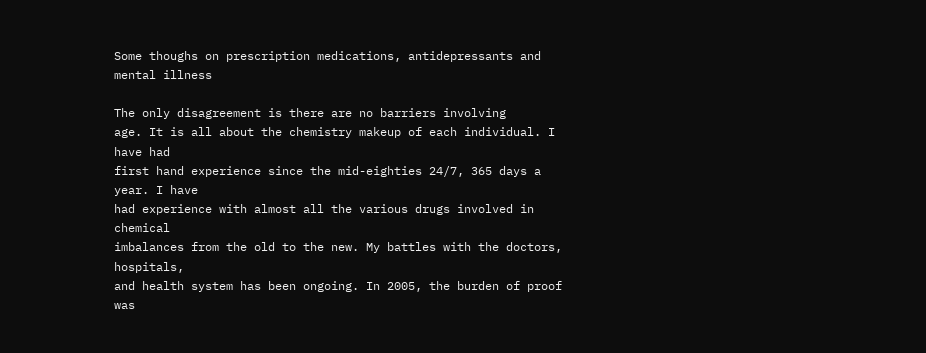Some thoughs on prescription medications, antidepressants and mental illness

The only disagreement is there are no barriers involving
age. It is all about the chemistry makeup of each individual. I have had
first hand experience since the mid-eighties 24/7, 365 days a year. I have
had experience with almost all the various drugs involved in chemical
imbalances from the old to the new. My battles with the doctors, hospitals,
and health system has been ongoing. In 2005, the burden of proof was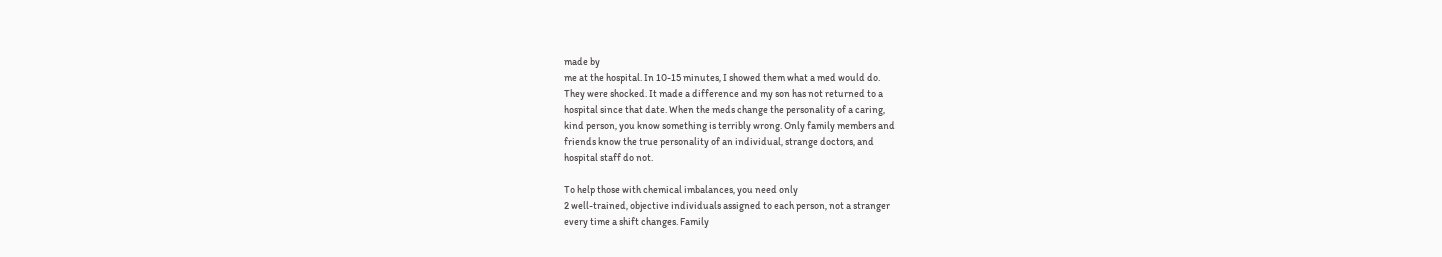made by
me at the hospital. In 10-15 minutes, I showed them what a med would do.
They were shocked. It made a difference and my son has not returned to a
hospital since that date. When the meds change the personality of a caring,
kind person, you know something is terribly wrong. Only family members and
friends know the true personality of an individual, strange doctors, and
hospital staff do not.

To help those with chemical imbalances, you need only
2 well-trained, objective individuals assigned to each person, not a stranger
every time a shift changes. Family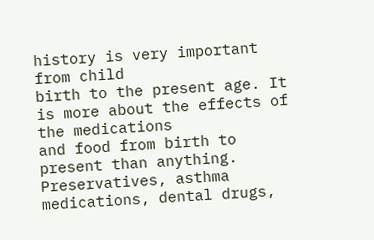history is very important from child
birth to the present age. It is more about the effects of the medications
and food from birth to present than anything. Preservatives, asthma
medications, dental drugs,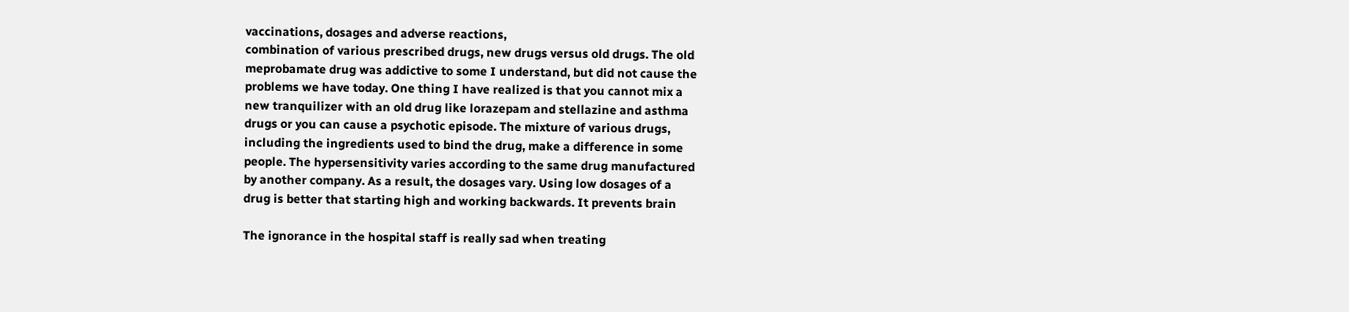vaccinations, dosages and adverse reactions,
combination of various prescribed drugs, new drugs versus old drugs. The old
meprobamate drug was addictive to some I understand, but did not cause the
problems we have today. One thing I have realized is that you cannot mix a
new tranquilizer with an old drug like lorazepam and stellazine and asthma
drugs or you can cause a psychotic episode. The mixture of various drugs,
including the ingredients used to bind the drug, make a difference in some
people. The hypersensitivity varies according to the same drug manufactured
by another company. As a result, the dosages vary. Using low dosages of a
drug is better that starting high and working backwards. It prevents brain

The ignorance in the hospital staff is really sad when treating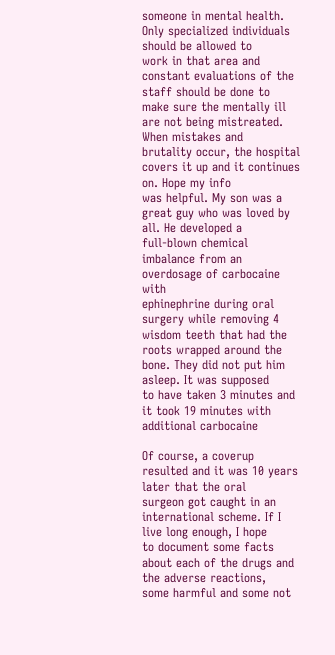someone in mental health. Only specialized individuals should be allowed to
work in that area and constant evaluations of the staff should be done to
make sure the mentally ill are not being mistreated. When mistakes and
brutality occur, the hospital covers it up and it continues on. Hope my info
was helpful. My son was a great guy who was loved by all. He developed a
full-blown chemical imbalance from an overdosage of carbocaine with
ephinephrine during oral surgery while removing 4 wisdom teeth that had the
roots wrapped around the bone. They did not put him asleep. It was supposed
to have taken 3 minutes and it took 19 minutes with additional carbocaine

Of course, a coverup resulted and it was 10 years later that the oral
surgeon got caught in an international scheme. If I live long enough, I hope
to document some facts about each of the drugs and the adverse reactions,
some harmful and some not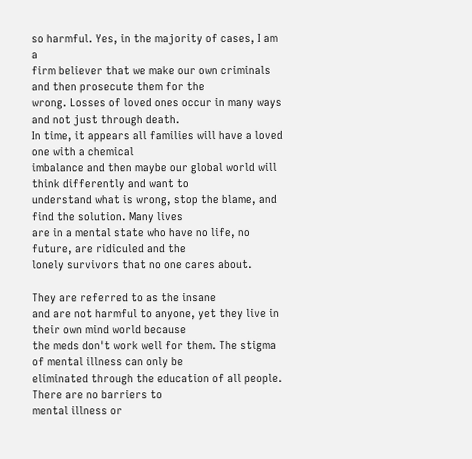so harmful. Yes, in the majority of cases, I am a
firm believer that we make our own criminals and then prosecute them for the
wrong. Losses of loved ones occur in many ways and not just through death.
In time, it appears all families will have a loved one with a chemical
imbalance and then maybe our global world will think differently and want to
understand what is wrong, stop the blame, and find the solution. Many lives
are in a mental state who have no life, no future, are ridiculed and the
lonely survivors that no one cares about.

They are referred to as the insane
and are not harmful to anyone, yet they live in their own mind world because
the meds don't work well for them. The stigma of mental illness can only be
eliminated through the education of all people. There are no barriers to
mental illness or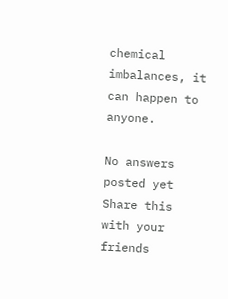chemical imbalances, it can happen to anyone.

No answers posted yet
Share this with your friends